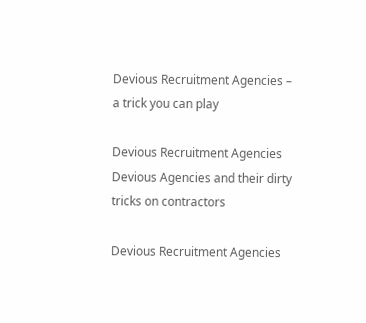Devious Recruitment Agencies – a trick you can play

Devious Recruitment Agencies
Devious Agencies and their dirty tricks on contractors

Devious Recruitment Agencies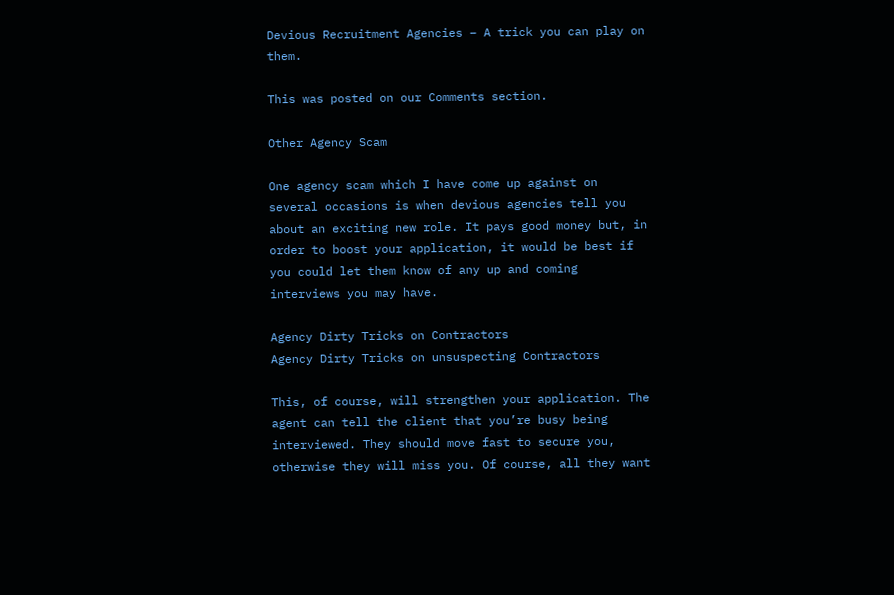Devious Recruitment Agencies – A trick you can play on them.

This was posted on our Comments section.

Other Agency Scam

One agency scam which I have come up against on several occasions is when devious agencies tell you about an exciting new role. It pays good money but, in order to boost your application, it would be best if you could let them know of any up and coming interviews you may have.

Agency Dirty Tricks on Contractors
Agency Dirty Tricks on unsuspecting Contractors

This, of course, will strengthen your application. The agent can tell the client that you’re busy being interviewed. They should move fast to secure you, otherwise they will miss you. Of course, all they want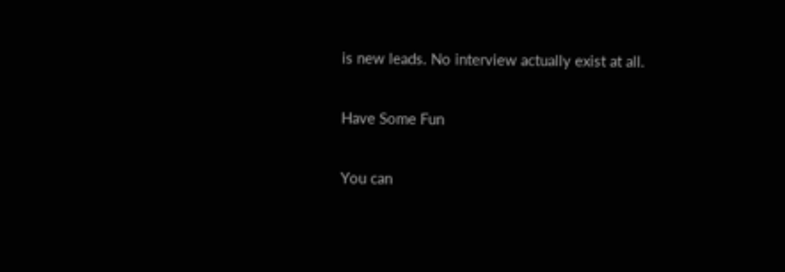is new leads. No interview actually exist at all.

Have Some Fun

You can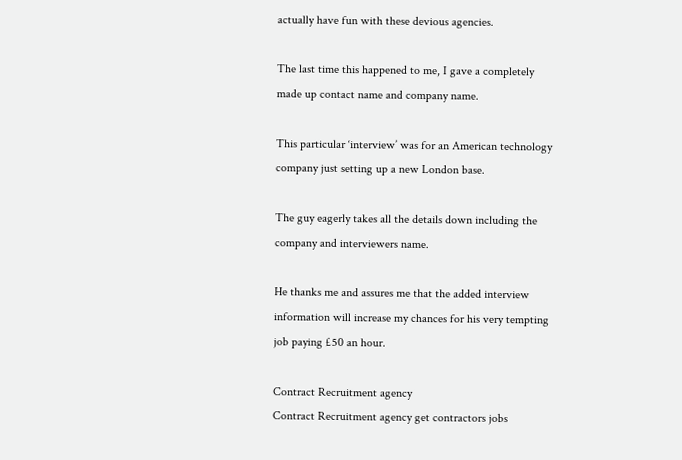actually have fun with these devious agencies.

The last time this happened to me, I gave a completely made up contact name and company name.

This particular ‘interview’ was for an American technology company just setting up a new London base.

The guy eagerly takes all the details down including the company and interviewers name.

He thanks me and assures me that the added interview information will increase my chances for his very tempting job paying £50 an hour.

Contract Recruitment agency
Contract Recruitment agency get contractors jobs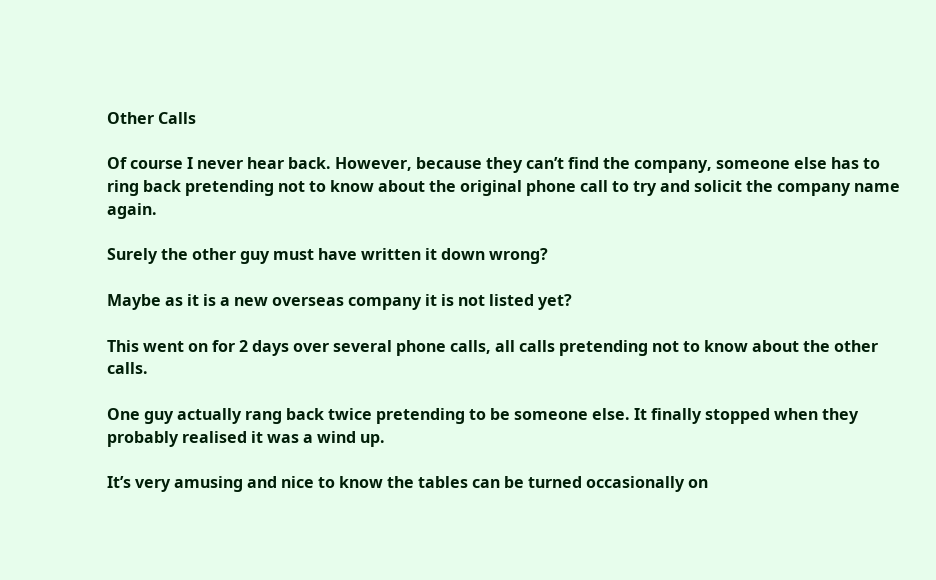Other Calls

Of course I never hear back. However, because they can’t find the company, someone else has to ring back pretending not to know about the original phone call to try and solicit the company name again.

Surely the other guy must have written it down wrong?

Maybe as it is a new overseas company it is not listed yet?

This went on for 2 days over several phone calls, all calls pretending not to know about the other calls.

One guy actually rang back twice pretending to be someone else. It finally stopped when they probably realised it was a wind up.

It’s very amusing and nice to know the tables can be turned occasionally on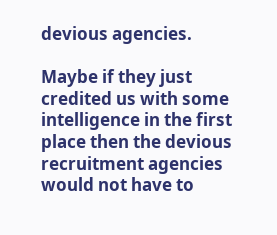devious agencies.

Maybe if they just credited us with some intelligence in the first place then the devious recruitment agencies would not have to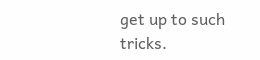get up to such tricks.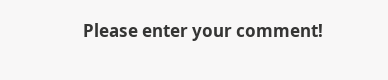Please enter your comment!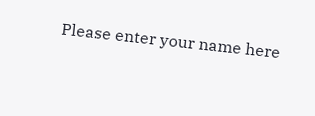Please enter your name here